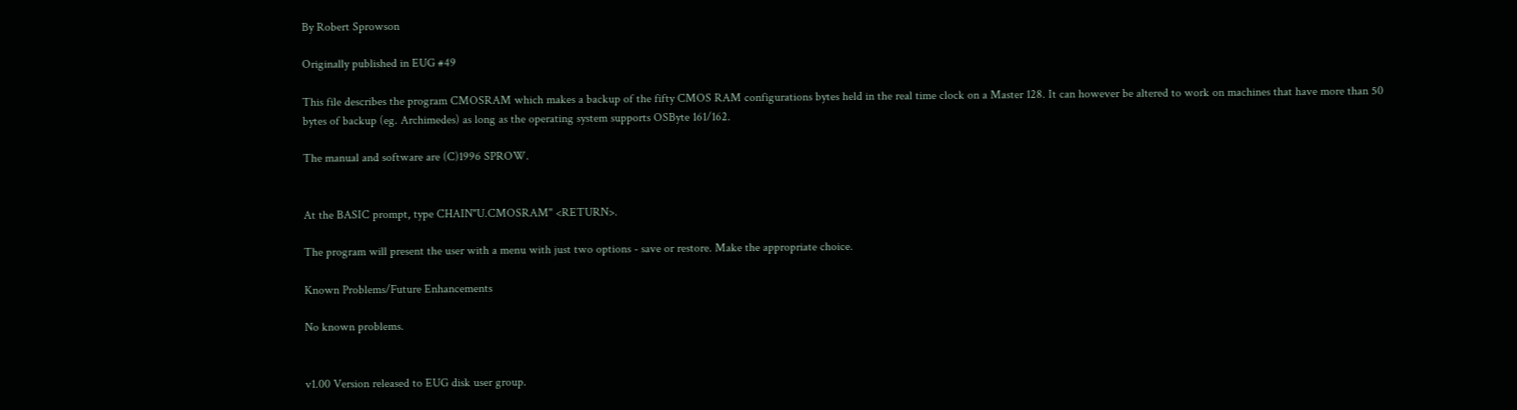By Robert Sprowson

Originally published in EUG #49

This file describes the program CMOSRAM which makes a backup of the fifty CMOS RAM configurations bytes held in the real time clock on a Master 128. It can however be altered to work on machines that have more than 50 bytes of backup (eg. Archimedes) as long as the operating system supports OSByte 161/162.

The manual and software are (C)1996 SPROW.


At the BASIC prompt, type CHAIN"U.CMOSRAM" <RETURN>.

The program will present the user with a menu with just two options - save or restore. Make the appropriate choice.

Known Problems/Future Enhancements

No known problems.


v1.00 Version released to EUG disk user group.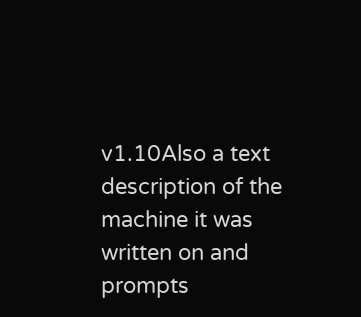v1.10Also a text description of the machine it was written on and prompts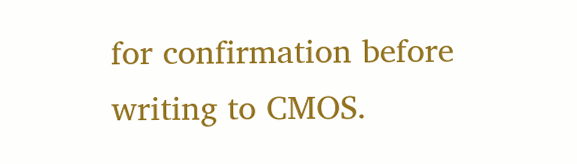for confirmation before writing to CMOS.